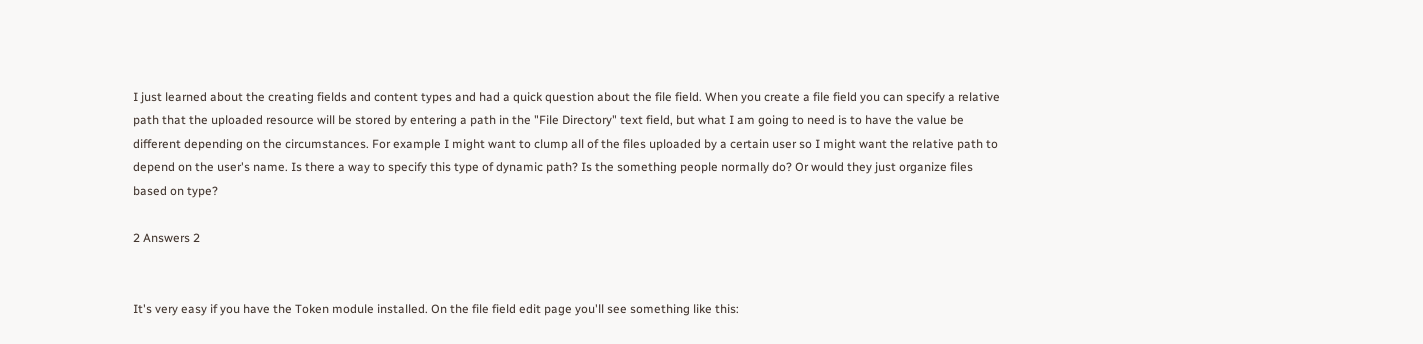I just learned about the creating fields and content types and had a quick question about the file field. When you create a file field you can specify a relative path that the uploaded resource will be stored by entering a path in the "File Directory" text field, but what I am going to need is to have the value be different depending on the circumstances. For example I might want to clump all of the files uploaded by a certain user so I might want the relative path to depend on the user's name. Is there a way to specify this type of dynamic path? Is the something people normally do? Or would they just organize files based on type?

2 Answers 2


It's very easy if you have the Token module installed. On the file field edit page you'll see something like this: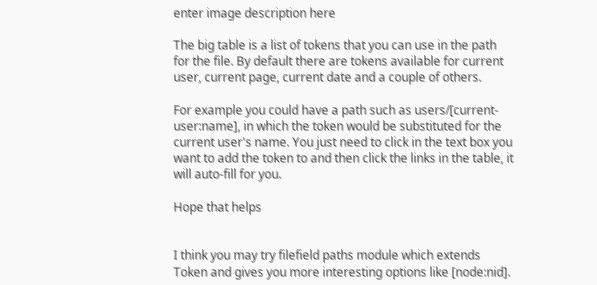enter image description here

The big table is a list of tokens that you can use in the path for the file. By default there are tokens available for current user, current page, current date and a couple of others.

For example you could have a path such as users/[current-user:name], in which the token would be substituted for the current user's name. You just need to click in the text box you want to add the token to and then click the links in the table, it will auto-fill for you.

Hope that helps


I think you may try filefield paths module which extends Token and gives you more interesting options like [node:nid].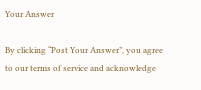Your Answer

By clicking “Post Your Answer”, you agree to our terms of service and acknowledge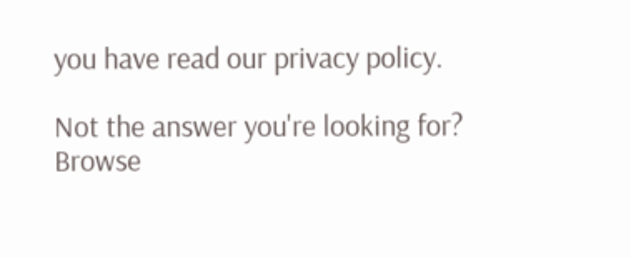you have read our privacy policy.

Not the answer you're looking for? Browse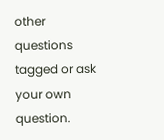other questions tagged or ask your own question.